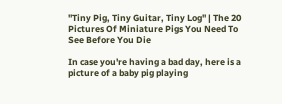"Tiny Pig, Tiny Guitar, Tiny Log" | The 20 Pictures Of Miniature Pigs You Need To See Before You Die

In case you're having a bad day, here is a picture of a baby pig playing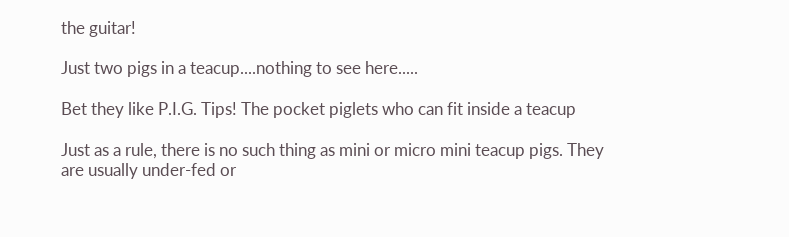the guitar!

Just two pigs in a teacup....nothing to see here.....

Bet they like P.I.G. Tips! The pocket piglets who can fit inside a teacup

Just as a rule, there is no such thing as mini or micro mini teacup pigs. They are usually under-fed or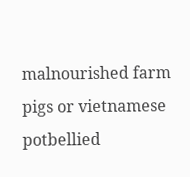malnourished farm pigs or vietnamese potbellied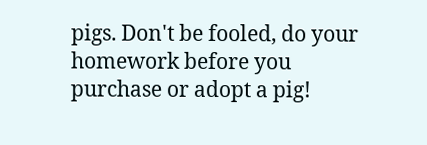pigs. Don't be fooled, do your homework before you purchase or adopt a pig!